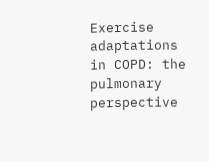Exercise adaptations in COPD: the pulmonary perspective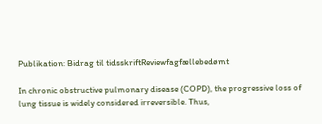Publikation: Bidrag til tidsskriftReviewfagfællebedømt

In chronic obstructive pulmonary disease (COPD), the progressive loss of lung tissue is widely considered irreversible. Thus,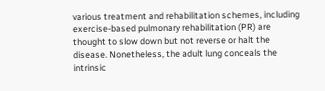various treatment and rehabilitation schemes, including exercise-based pulmonary rehabilitation (PR) are thought to slow down but not reverse or halt the disease. Nonetheless, the adult lung conceals the intrinsic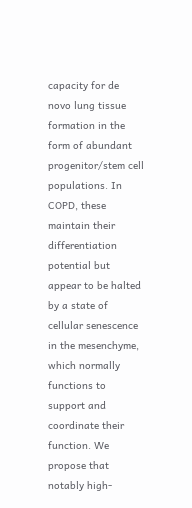capacity for de novo lung tissue formation in the form of abundant progenitor/stem cell populations. In COPD, these maintain their differentiation potential but appear to be halted by a state of cellular senescence in the mesenchyme, which normally functions to support and coordinate their function. We propose that notably high-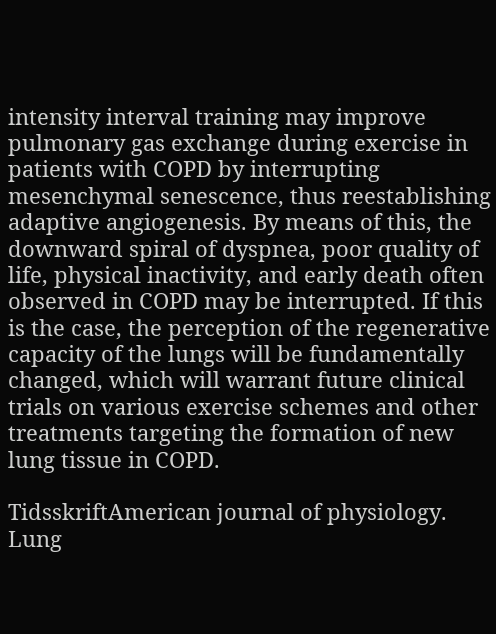intensity interval training may improve pulmonary gas exchange during exercise in patients with COPD by interrupting mesenchymal senescence, thus reestablishing adaptive angiogenesis. By means of this, the downward spiral of dyspnea, poor quality of life, physical inactivity, and early death often observed in COPD may be interrupted. If this is the case, the perception of the regenerative capacity of the lungs will be fundamentally changed, which will warrant future clinical trials on various exercise schemes and other treatments targeting the formation of new lung tissue in COPD.

TidsskriftAmerican journal of physiology. Lung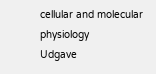cellular and molecular physiology
Udgave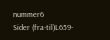nummer6
Sider (fra-til)L659-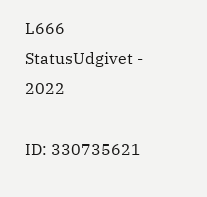L666
StatusUdgivet - 2022

ID: 330735621